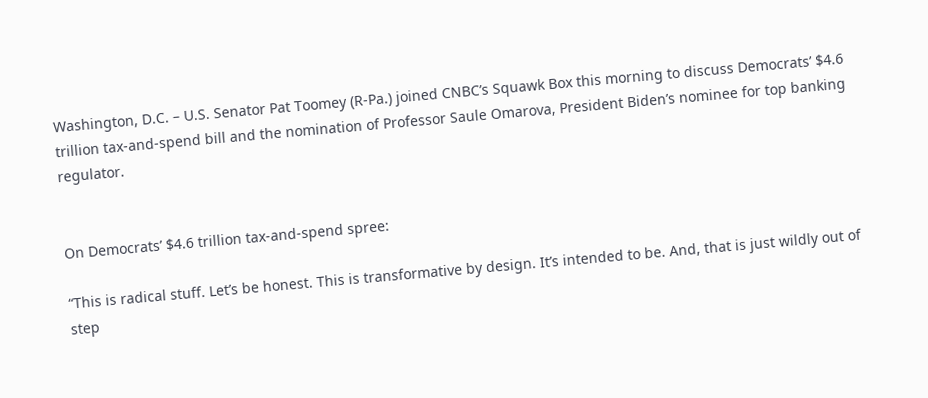Washington, D.C. – U.S. Senator Pat Toomey (R-Pa.) joined CNBC’s Squawk Box this morning to discuss Democrats’ $4.6 trillion tax-and-spend bill and the nomination of Professor Saule Omarova, President Biden’s nominee for top banking regulator.


On Democrats’ $4.6 trillion tax-and-spend spree:

“This is radical stuff. Let’s be honest. This is transformative by design. It’s intended to be. And, that is just wildly out of step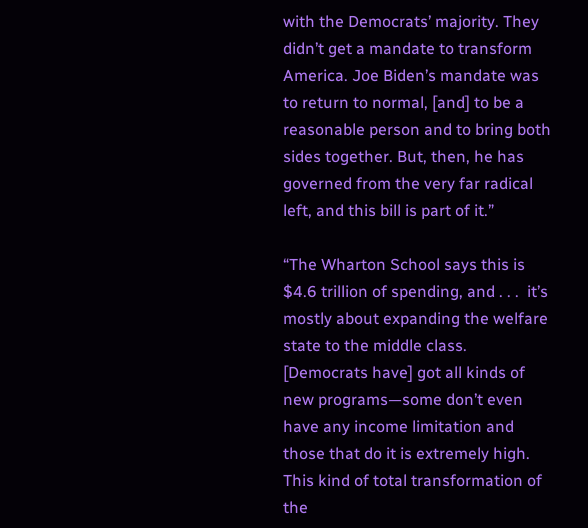with the Democrats’ majority. They didn’t get a mandate to transform America. Joe Biden’s mandate was to return to normal, [and] to be a reasonable person and to bring both sides together. But, then, he has governed from the very far radical left, and this bill is part of it.”

“The Wharton School says this is $4.6 trillion of spending, and . . .  it’s mostly about expanding the welfare state to the middle class. [Democrats have] got all kinds of new programs—some don’t even have any income limitation and those that do it is extremely high. This kind of total transformation of the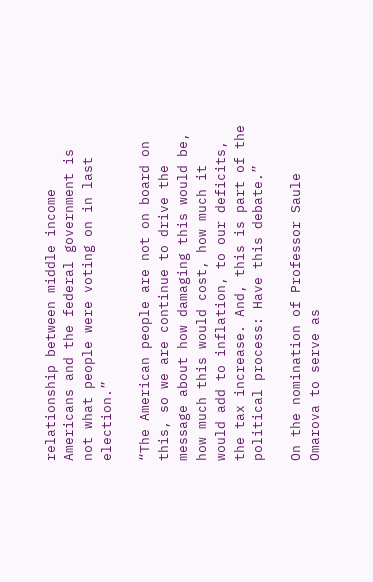relationship between middle income Americans and the federal government is not what people were voting on in last election.”

“The American people are not on board on this, so we are continue to drive the message about how damaging this would be, how much this would cost, how much it would add to inflation, to our deficits, the tax increase. And, this is part of the political process: Have this debate.”

On the nomination of Professor Saule Omarova to serve as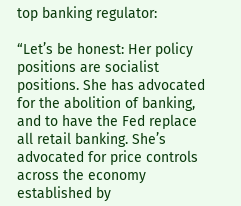top banking regulator:

“Let’s be honest: Her policy positions are socialist positions. She has advocated for the abolition of banking, and to have the Fed replace all retail banking. She’s advocated for price controls across the economy established by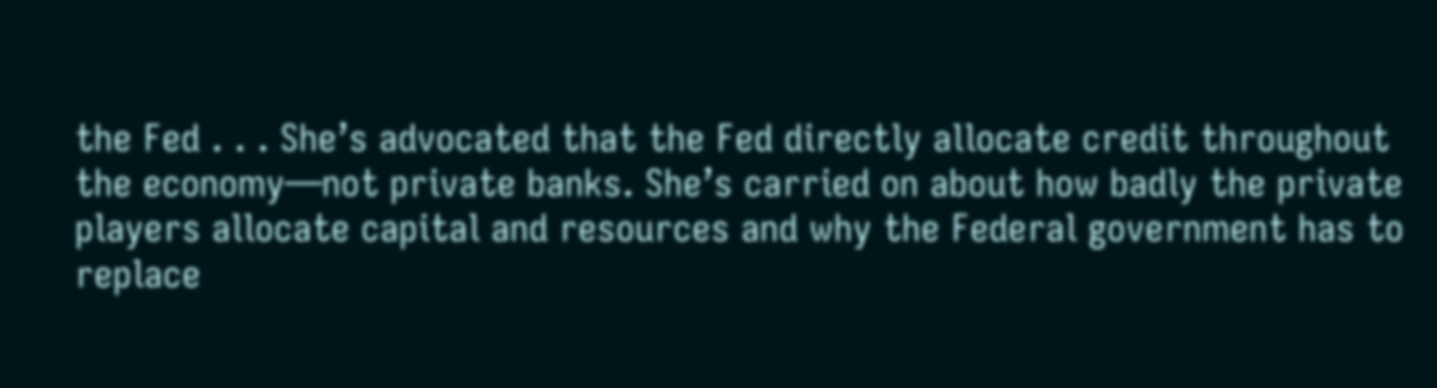the Fed . . . She’s advocated that the Fed directly allocate credit throughout the economy—not private banks. She’s carried on about how badly the private players allocate capital and resources and why the Federal government has to replace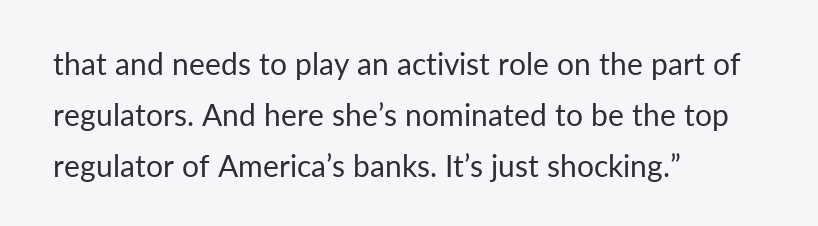that and needs to play an activist role on the part of regulators. And here she’s nominated to be the top regulator of America’s banks. It’s just shocking.”